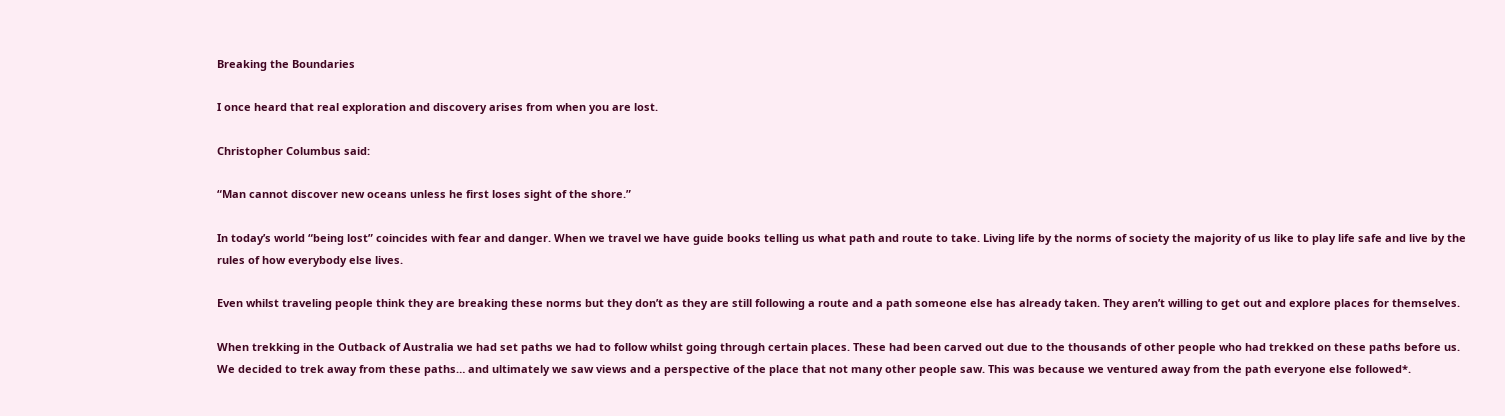Breaking the Boundaries

I once heard that real exploration and discovery arises from when you are lost.

Christopher Columbus said:

“Man cannot discover new oceans unless he first loses sight of the shore.”

In today’s world “being lost” coincides with fear and danger. When we travel we have guide books telling us what path and route to take. Living life by the norms of society the majority of us like to play life safe and live by the rules of how everybody else lives.

Even whilst traveling people think they are breaking these norms but they don’t as they are still following a route and a path someone else has already taken. They aren’t willing to get out and explore places for themselves.

When trekking in the Outback of Australia we had set paths we had to follow whilst going through certain places. These had been carved out due to the thousands of other people who had trekked on these paths before us. We decided to trek away from these paths… and ultimately we saw views and a perspective of the place that not many other people saw. This was because we ventured away from the path everyone else followed*.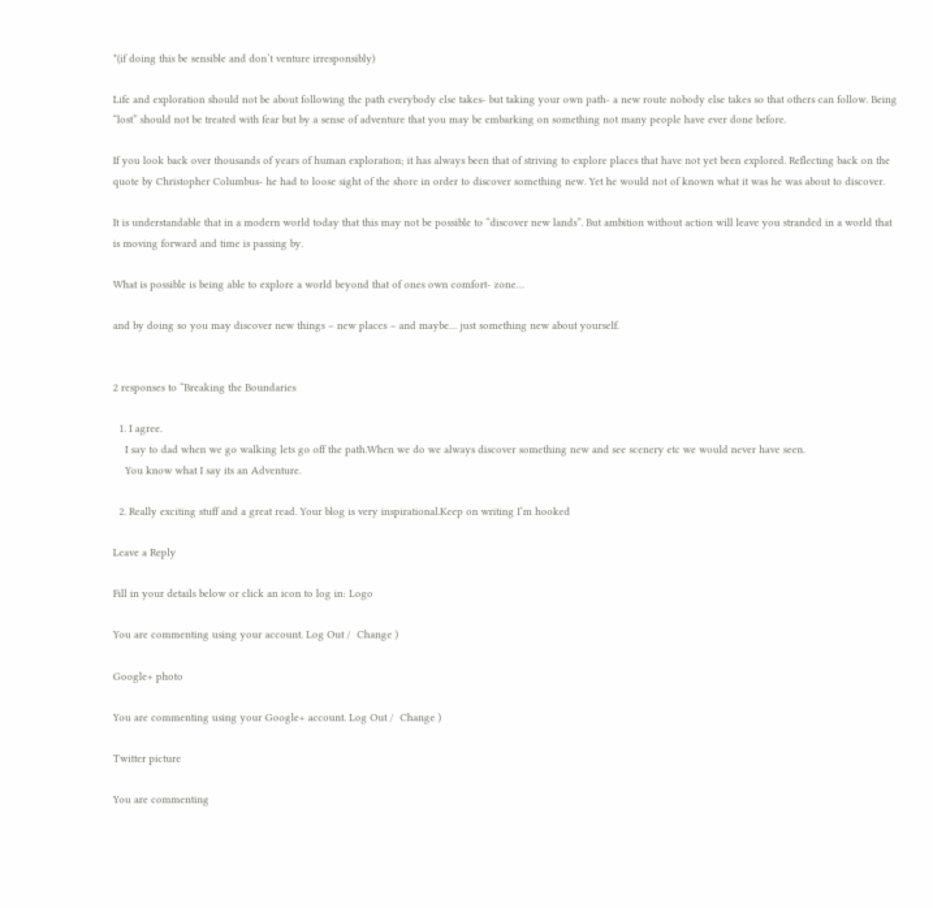*(if doing this be sensible and don’t venture irresponsibly)

Life and exploration should not be about following the path everybody else takes- but taking your own path- a new route nobody else takes so that others can follow. Being “lost” should not be treated with fear but by a sense of adventure that you may be embarking on something not many people have ever done before.

If you look back over thousands of years of human exploration; it has always been that of striving to explore places that have not yet been explored. Reflecting back on the quote by Christopher Columbus- he had to loose sight of the shore in order to discover something new. Yet he would not of known what it was he was about to discover.

It is understandable that in a modern world today that this may not be possible to “discover new lands”. But ambition without action will leave you stranded in a world that is moving forward and time is passing by.

What is possible is being able to explore a world beyond that of ones own comfort- zone…

and by doing so you may discover new things – new places – and maybe… just something new about yourself.


2 responses to “Breaking the Boundaries

  1. I agree.
    I say to dad when we go walking lets go off the path.When we do we always discover something new and see scenery etc we would never have seen.
    You know what I say its an Adventure.

  2. Really exciting stuff and a great read. Your blog is very inspirational.Keep on writing I’m hooked

Leave a Reply

Fill in your details below or click an icon to log in: Logo

You are commenting using your account. Log Out /  Change )

Google+ photo

You are commenting using your Google+ account. Log Out /  Change )

Twitter picture

You are commenting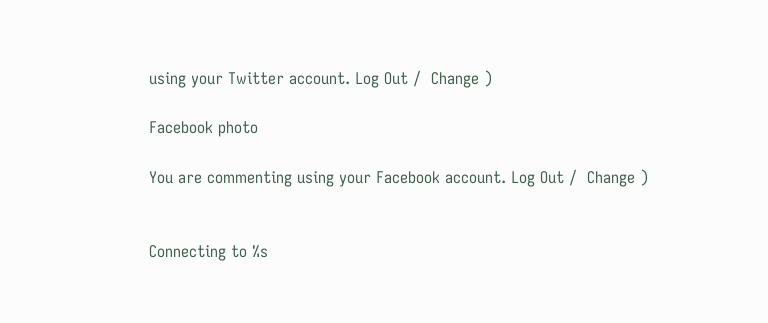using your Twitter account. Log Out /  Change )

Facebook photo

You are commenting using your Facebook account. Log Out /  Change )


Connecting to %s